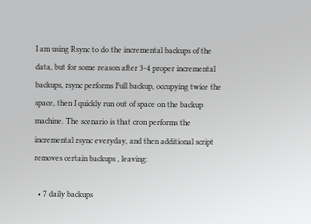I am using Rsync to do the incremental backups of the data, but for some reason after 3-4 proper incremental backups, rsync performs Full backup, occupying twice the space, then I quickly run out of space on the backup machine. The scenario is that cron performs the incremental rsync everyday, and then additional script removes certain backups , leaving:

  • 7 daily backups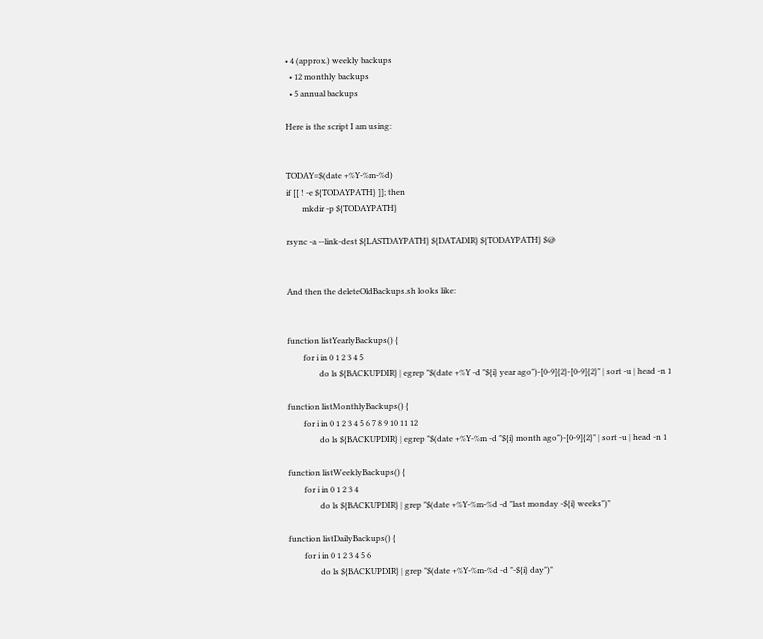• 4 (approx.) weekly backups
  • 12 monthly backups
  • 5 annual backups

Here is the script I am using:


TODAY=$(date +%Y-%m-%d)
if [[ ! -e ${TODAYPATH} ]]; then
        mkdir -p ${TODAYPATH}

rsync -a --link-dest ${LASTDAYPATH} ${DATADIR} ${TODAYPATH} $@


And then the deleteOldBackups.sh looks like:


function listYearlyBackups() {
        for i in 0 1 2 3 4 5
                do ls ${BACKUPDIR} | egrep "$(date +%Y -d "${i} year ago")-[0-9]{2}-[0-9]{2}" | sort -u | head -n 1

function listMonthlyBackups() {
        for i in 0 1 2 3 4 5 6 7 8 9 10 11 12
                do ls ${BACKUPDIR} | egrep "$(date +%Y-%m -d "${i} month ago")-[0-9]{2}" | sort -u | head -n 1

function listWeeklyBackups() {
        for i in 0 1 2 3 4
                do ls ${BACKUPDIR} | grep "$(date +%Y-%m-%d -d "last monday -${i} weeks")"

function listDailyBackups() {
        for i in 0 1 2 3 4 5 6
                do ls ${BACKUPDIR} | grep "$(date +%Y-%m-%d -d "-${i} day")"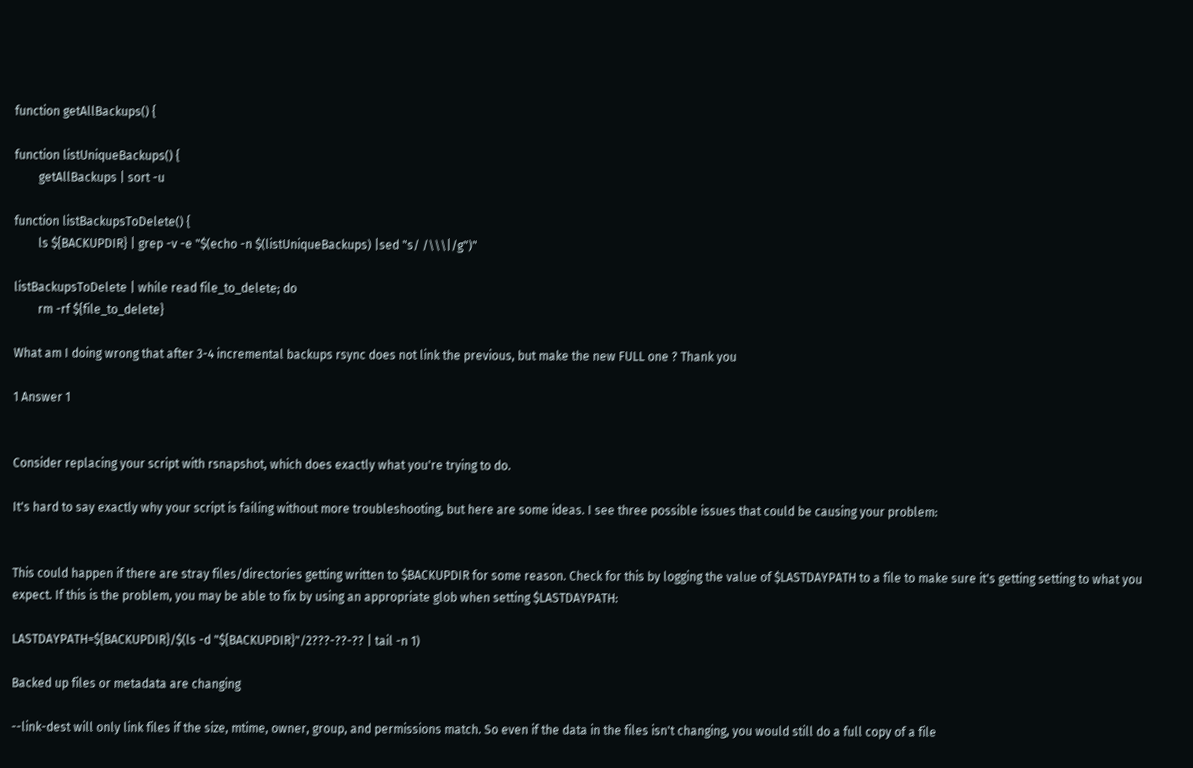function getAllBackups() {

function listUniqueBackups() {
        getAllBackups | sort -u

function listBackupsToDelete() {
        ls ${BACKUPDIR} | grep -v -e "$(echo -n $(listUniqueBackups) |sed "s/ /\\\|/g")"

listBackupsToDelete | while read file_to_delete; do
        rm -rf ${file_to_delete}

What am I doing wrong that after 3-4 incremental backups rsync does not link the previous, but make the new FULL one ? Thank you

1 Answer 1


Consider replacing your script with rsnapshot, which does exactly what you're trying to do.

It's hard to say exactly why your script is failing without more troubleshooting, but here are some ideas. I see three possible issues that could be causing your problem:


This could happen if there are stray files/directories getting written to $BACKUPDIR for some reason. Check for this by logging the value of $LASTDAYPATH to a file to make sure it's getting setting to what you expect. If this is the problem, you may be able to fix by using an appropriate glob when setting $LASTDAYPATH:

LASTDAYPATH=${BACKUPDIR}/$(ls -d "${BACKUPDIR}"/2???-??-?? | tail -n 1)

Backed up files or metadata are changing

--link-dest will only link files if the size, mtime, owner, group, and permissions match. So even if the data in the files isn't changing, you would still do a full copy of a file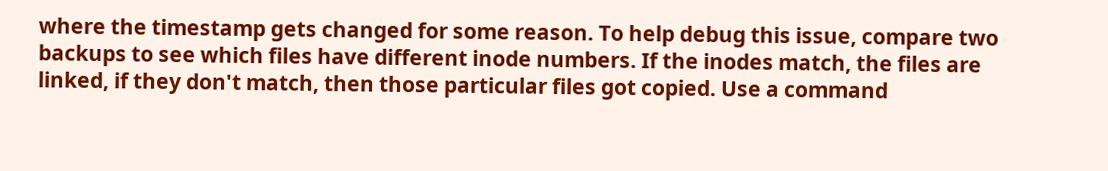where the timestamp gets changed for some reason. To help debug this issue, compare two backups to see which files have different inode numbers. If the inodes match, the files are linked, if they don't match, then those particular files got copied. Use a command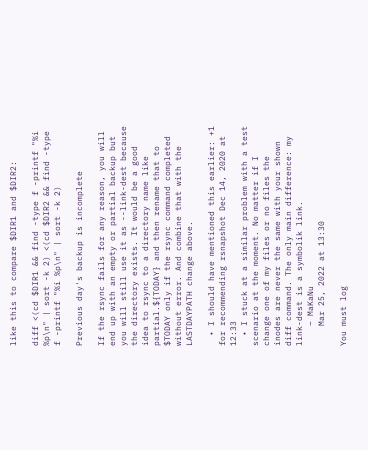like this to compare $DIR1 and $DIR2:

diff <(cd $DIR1 && find -type f -printf "%i %p\n" | sort -k 2) <(cd $DIR2 && find -type f -printf "%i %p\n" | sort -k 2)

Previous day's backup is incomplete

If the rsync fails for any reason, you will end up with an empty or partial backup but you will still use it as --link-dest because the directory exists. It would be a good idea to rsync to a directory name like partial.${TODAY} and then rename that to $TODAY only if the rsync command completed without error. And combine that with the LASTDAYPATH change above.

  • I should have mentioned this earlier: +1 for recommending rsnapshot Dec 14, 2020 at 12:33
  • I stuck at a similar problem with a test scenario at the moment. No matter if I change one of my files or no files the inodes are never the same with your shown diff command. The only main difference: my link-dest is a symbolik link.
    – MaKaNu
    Mar 25, 2022 at 13:30

You must log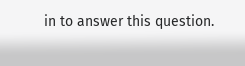in to answer this question.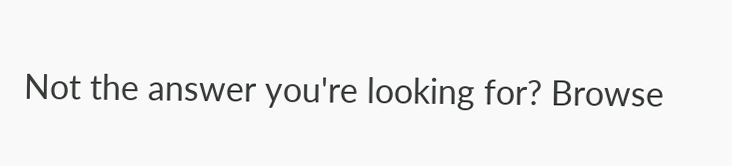Not the answer you're looking for? Browse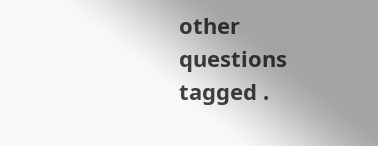other questions tagged .